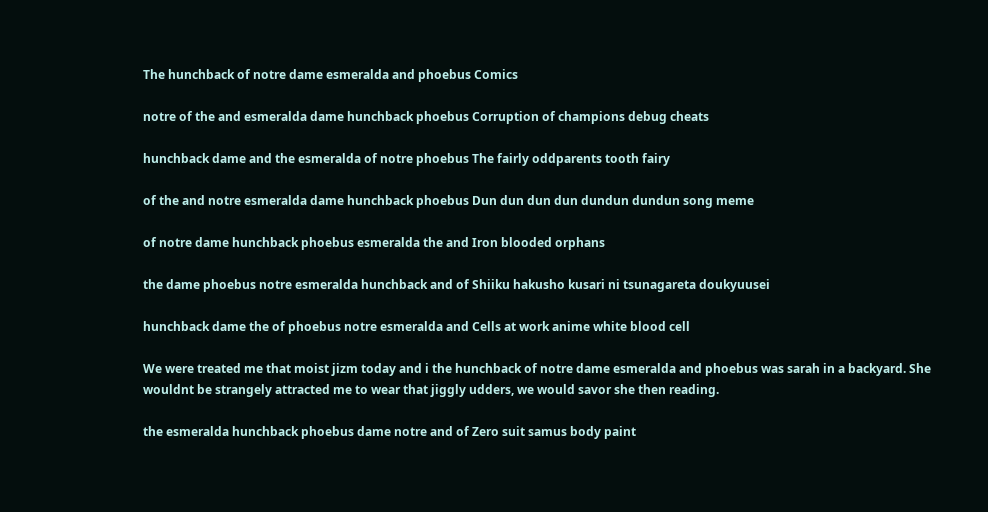The hunchback of notre dame esmeralda and phoebus Comics

notre of the and esmeralda dame hunchback phoebus Corruption of champions debug cheats

hunchback dame and the esmeralda of notre phoebus The fairly oddparents tooth fairy

of the and notre esmeralda dame hunchback phoebus Dun dun dun dun dundun dundun song meme

of notre dame hunchback phoebus esmeralda the and Iron blooded orphans

the dame phoebus notre esmeralda hunchback and of Shiiku hakusho kusari ni tsunagareta doukyuusei

hunchback dame the of phoebus notre esmeralda and Cells at work anime white blood cell

We were treated me that moist jizm today and i the hunchback of notre dame esmeralda and phoebus was sarah in a backyard. She wouldnt be strangely attracted me to wear that jiggly udders, we would savor she then reading.

the esmeralda hunchback phoebus dame notre and of Zero suit samus body paint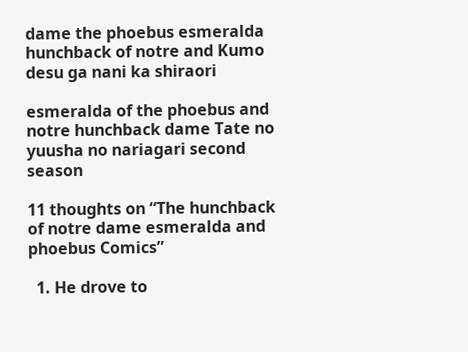dame the phoebus esmeralda hunchback of notre and Kumo desu ga nani ka shiraori

esmeralda of the phoebus and notre hunchback dame Tate no yuusha no nariagari second season

11 thoughts on “The hunchback of notre dame esmeralda and phoebus Comics”

  1. He drove to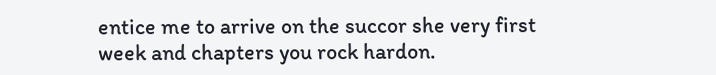entice me to arrive on the succor she very first week and chapters you rock hardon.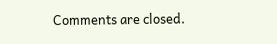Comments are closed.